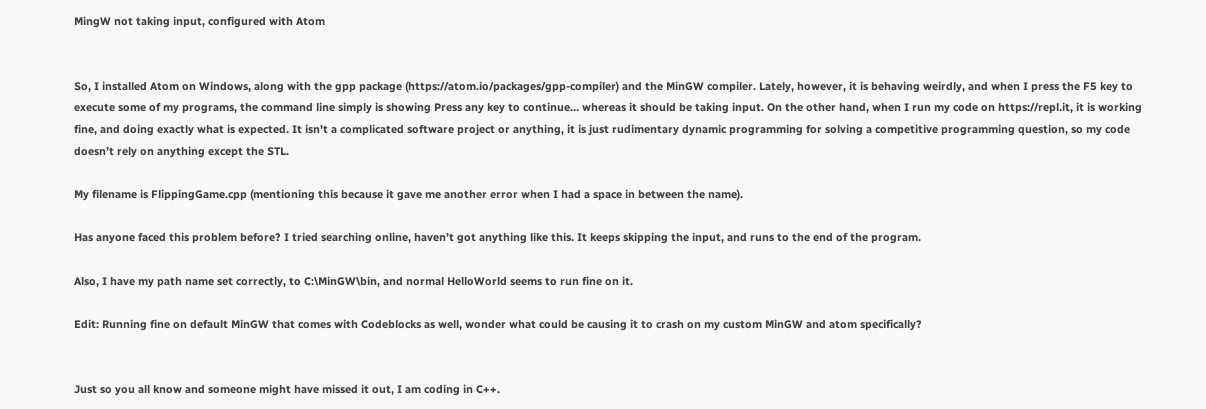MingW not taking input, configured with Atom


So, I installed Atom on Windows, along with the gpp package (https://atom.io/packages/gpp-compiler) and the MinGW compiler. Lately, however, it is behaving weirdly, and when I press the F5 key to execute some of my programs, the command line simply is showing Press any key to continue… whereas it should be taking input. On the other hand, when I run my code on https://repl.it, it is working fine, and doing exactly what is expected. It isn’t a complicated software project or anything, it is just rudimentary dynamic programming for solving a competitive programming question, so my code doesn’t rely on anything except the STL.

My filename is FlippingGame.cpp (mentioning this because it gave me another error when I had a space in between the name).

Has anyone faced this problem before? I tried searching online, haven’t got anything like this. It keeps skipping the input, and runs to the end of the program.

Also, I have my path name set correctly, to C:\MinGW\bin, and normal HelloWorld seems to run fine on it.

Edit: Running fine on default MinGW that comes with Codeblocks as well, wonder what could be causing it to crash on my custom MinGW and atom specifically?


Just so you all know and someone might have missed it out, I am coding in C++.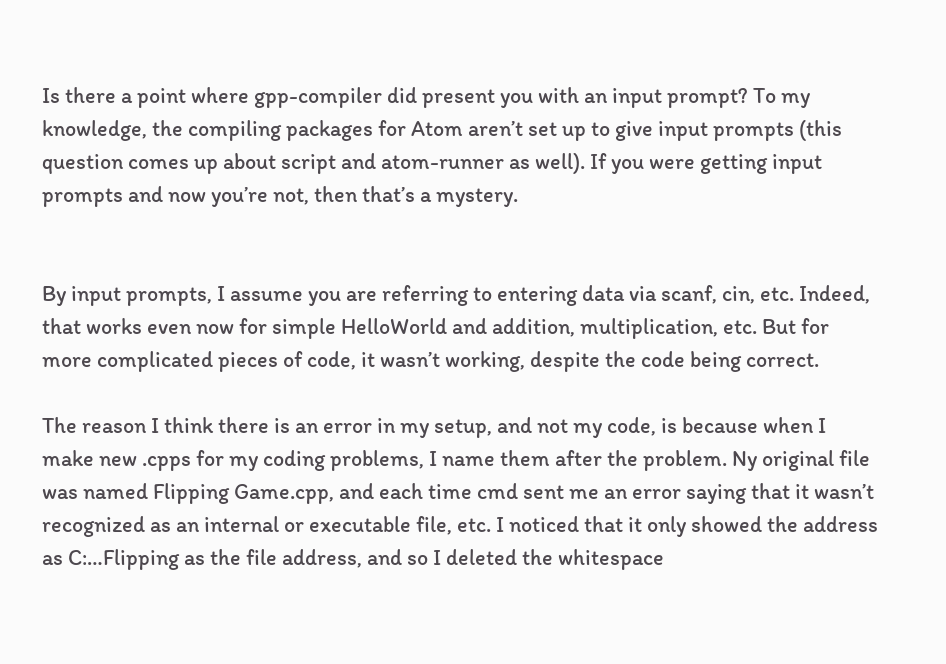Is there a point where gpp-compiler did present you with an input prompt? To my knowledge, the compiling packages for Atom aren’t set up to give input prompts (this question comes up about script and atom-runner as well). If you were getting input prompts and now you’re not, then that’s a mystery.


By input prompts, I assume you are referring to entering data via scanf, cin, etc. Indeed, that works even now for simple HelloWorld and addition, multiplication, etc. But for more complicated pieces of code, it wasn’t working, despite the code being correct.

The reason I think there is an error in my setup, and not my code, is because when I make new .cpps for my coding problems, I name them after the problem. Ny original file was named Flipping Game.cpp, and each time cmd sent me an error saying that it wasn’t recognized as an internal or executable file, etc. I noticed that it only showed the address as C:…Flipping as the file address, and so I deleted the whitespace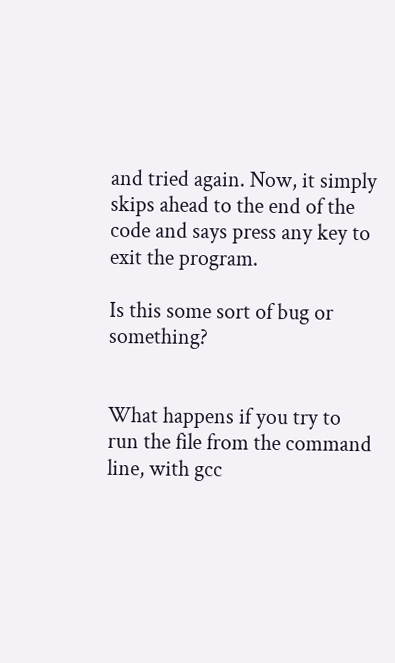and tried again. Now, it simply skips ahead to the end of the code and says press any key to exit the program.

Is this some sort of bug or something?


What happens if you try to run the file from the command line, with gcc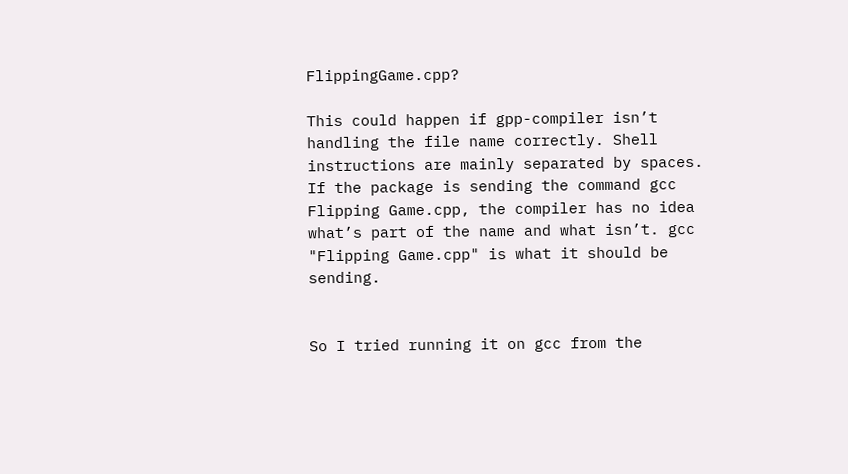FlippingGame.cpp?

This could happen if gpp-compiler isn’t handling the file name correctly. Shell instructions are mainly separated by spaces. If the package is sending the command gcc Flipping Game.cpp, the compiler has no idea what’s part of the name and what isn’t. gcc "Flipping Game.cpp" is what it should be sending.


So I tried running it on gcc from the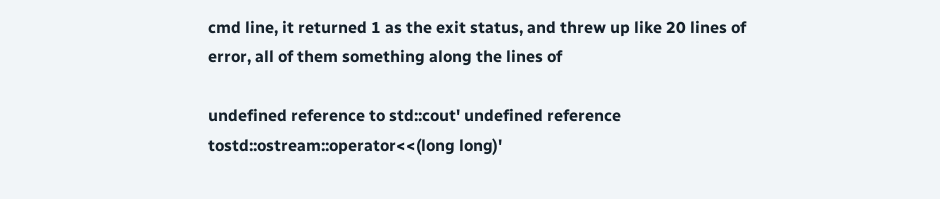cmd line, it returned 1 as the exit status, and threw up like 20 lines of error, all of them something along the lines of

undefined reference to std::cout' undefined reference tostd::ostream::operator<<(long long)'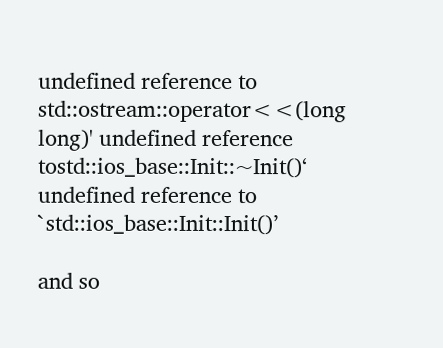undefined reference to std::ostream::operator<<(long long)' undefined reference tostd::ios_base::Init::~Init()‘
undefined reference to `std::ios_base::Init::Init()’

and so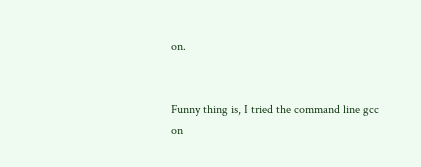on.


Funny thing is, I tried the command line gcc on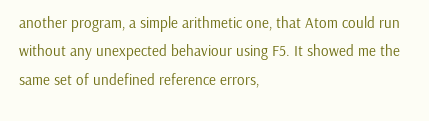another program, a simple arithmetic one, that Atom could run without any unexpected behaviour using F5. It showed me the same set of undefined reference errors,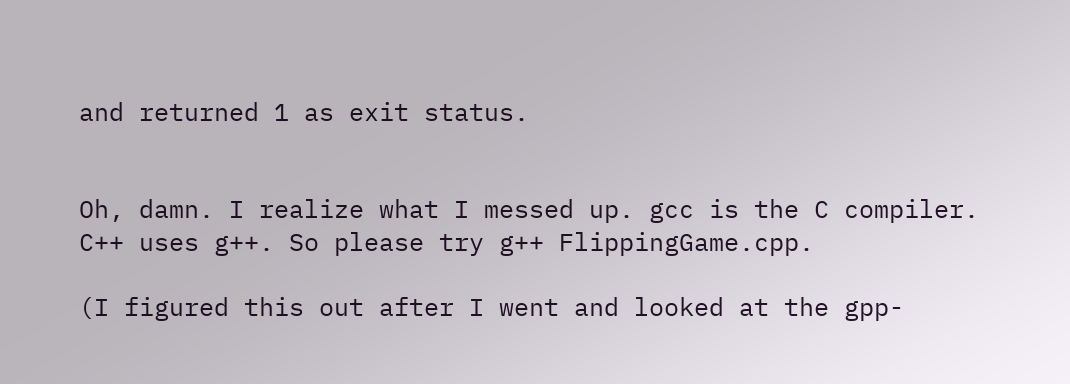and returned 1 as exit status.


Oh, damn. I realize what I messed up. gcc is the C compiler. C++ uses g++. So please try g++ FlippingGame.cpp.

(I figured this out after I went and looked at the gpp-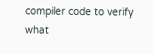compiler code to verify what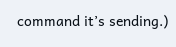command it’s sending.)